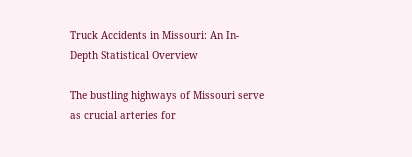Truck Accidents in Missouri: An In-Depth Statistical Overview

The bustling highways of Missouri serve as crucial arteries for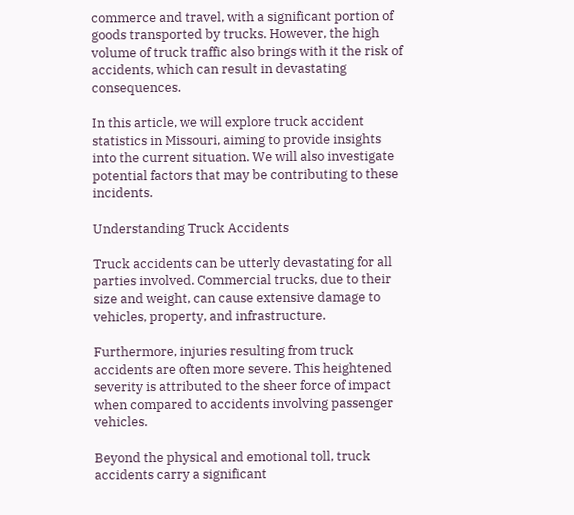commerce and travel, with a significant portion of goods transported by trucks. However, the high volume of truck traffic also brings with it the risk of accidents, which can result in devastating consequences.

In this article, we will explore truck accident statistics in Missouri, aiming to provide insights into the current situation. We will also investigate potential factors that may be contributing to these incidents.

Understanding Truck Accidents

Truck accidents can be utterly devastating for all parties involved. Commercial trucks, due to their size and weight, can cause extensive damage to vehicles, property, and infrastructure.

Furthermore, injuries resulting from truck accidents are often more severe. This heightened severity is attributed to the sheer force of impact when compared to accidents involving passenger vehicles.

Beyond the physical and emotional toll, truck accidents carry a significant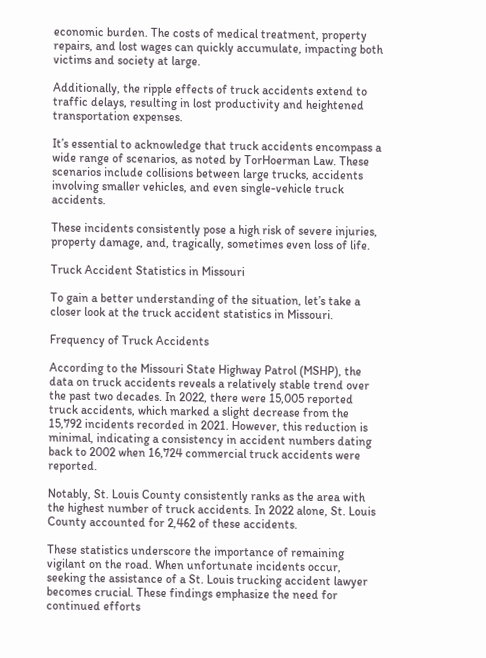economic burden. The costs of medical treatment, property repairs, and lost wages can quickly accumulate, impacting both victims and society at large.

Additionally, the ripple effects of truck accidents extend to traffic delays, resulting in lost productivity and heightened transportation expenses.

It’s essential to acknowledge that truck accidents encompass a wide range of scenarios, as noted by TorHoerman Law. These scenarios include collisions between large trucks, accidents involving smaller vehicles, and even single-vehicle truck accidents.

These incidents consistently pose a high risk of severe injuries, property damage, and, tragically, sometimes even loss of life.

Truck Accident Statistics in Missouri

To gain a better understanding of the situation, let’s take a closer look at the truck accident statistics in Missouri.

Frequency of Truck Accidents

According to the Missouri State Highway Patrol (MSHP), the data on truck accidents reveals a relatively stable trend over the past two decades. In 2022, there were 15,005 reported truck accidents, which marked a slight decrease from the 15,792 incidents recorded in 2021. However, this reduction is minimal, indicating a consistency in accident numbers dating back to 2002 when 16,724 commercial truck accidents were reported.

Notably, St. Louis County consistently ranks as the area with the highest number of truck accidents. In 2022 alone, St. Louis County accounted for 2,462 of these accidents.

These statistics underscore the importance of remaining vigilant on the road. When unfortunate incidents occur, seeking the assistance of a St. Louis trucking accident lawyer becomes crucial. These findings emphasize the need for continued efforts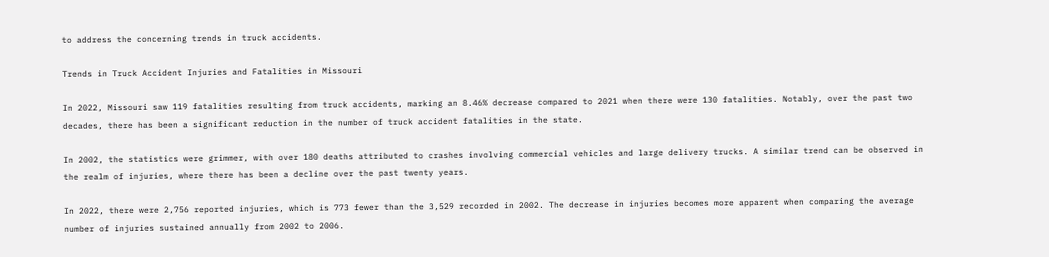to address the concerning trends in truck accidents.

Trends in Truck Accident Injuries and Fatalities in Missouri

In 2022, Missouri saw 119 fatalities resulting from truck accidents, marking an 8.46% decrease compared to 2021 when there were 130 fatalities. Notably, over the past two decades, there has been a significant reduction in the number of truck accident fatalities in the state.

In 2002, the statistics were grimmer, with over 180 deaths attributed to crashes involving commercial vehicles and large delivery trucks. A similar trend can be observed in the realm of injuries, where there has been a decline over the past twenty years.

In 2022, there were 2,756 reported injuries, which is 773 fewer than the 3,529 recorded in 2002. The decrease in injuries becomes more apparent when comparing the average number of injuries sustained annually from 2002 to 2006.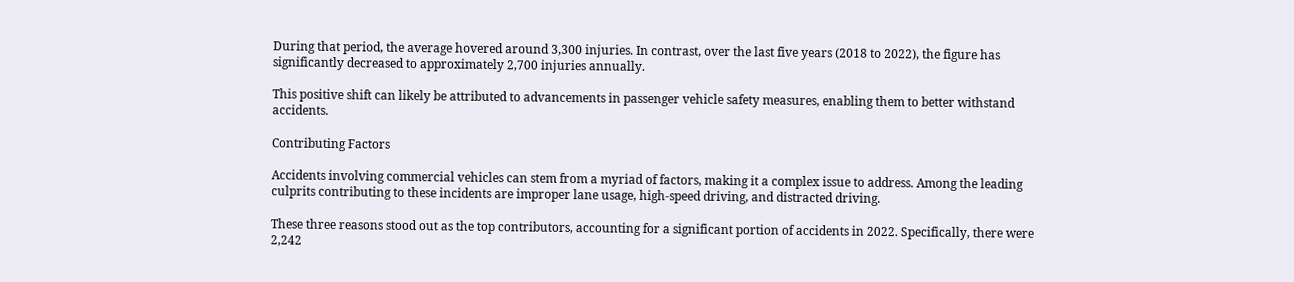During that period, the average hovered around 3,300 injuries. In contrast, over the last five years (2018 to 2022), the figure has significantly decreased to approximately 2,700 injuries annually.

This positive shift can likely be attributed to advancements in passenger vehicle safety measures, enabling them to better withstand accidents.

Contributing Factors

Accidents involving commercial vehicles can stem from a myriad of factors, making it a complex issue to address. Among the leading culprits contributing to these incidents are improper lane usage, high-speed driving, and distracted driving.

These three reasons stood out as the top contributors, accounting for a significant portion of accidents in 2022. Specifically, there were 2,242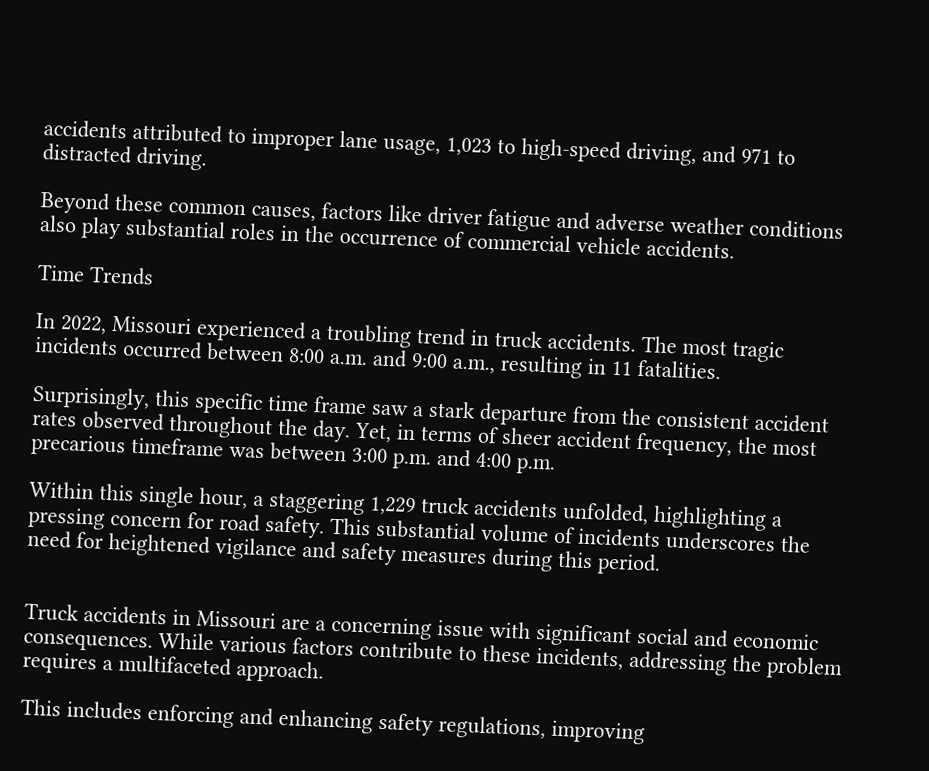accidents attributed to improper lane usage, 1,023 to high-speed driving, and 971 to distracted driving.

Beyond these common causes, factors like driver fatigue and adverse weather conditions also play substantial roles in the occurrence of commercial vehicle accidents.

Time Trends

In 2022, Missouri experienced a troubling trend in truck accidents. The most tragic incidents occurred between 8:00 a.m. and 9:00 a.m., resulting in 11 fatalities.

Surprisingly, this specific time frame saw a stark departure from the consistent accident rates observed throughout the day. Yet, in terms of sheer accident frequency, the most precarious timeframe was between 3:00 p.m. and 4:00 p.m.

Within this single hour, a staggering 1,229 truck accidents unfolded, highlighting a pressing concern for road safety. This substantial volume of incidents underscores the need for heightened vigilance and safety measures during this period.


Truck accidents in Missouri are a concerning issue with significant social and economic consequences. While various factors contribute to these incidents, addressing the problem requires a multifaceted approach.

This includes enforcing and enhancing safety regulations, improving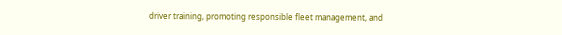driver training, promoting responsible fleet management, and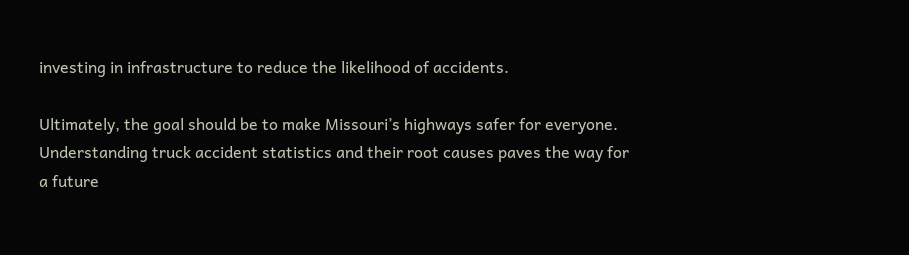investing in infrastructure to reduce the likelihood of accidents.

Ultimately, the goal should be to make Missouri’s highways safer for everyone. Understanding truck accident statistics and their root causes paves the way for a future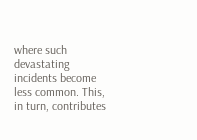where such devastating incidents become less common. This, in turn, contributes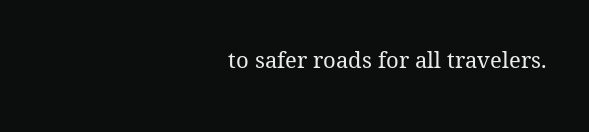to safer roads for all travelers.